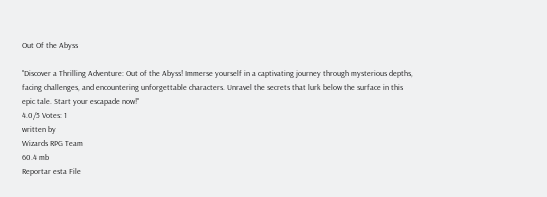Out Of the Abyss

"Discover a Thrilling Adventure: Out of the Abyss! Immerse yourself in a captivating journey through mysterious depths, facing challenges, and encountering unforgettable characters. Unravel the secrets that lurk below the surface in this epic tale. Start your escapade now!"
4.0/5 Votes: 1
written by
Wizards RPG Team
60.4 mb
Reportar esta File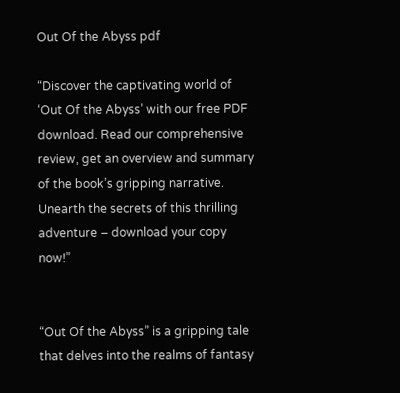Out Of the Abyss pdf

“Discover the captivating world of ‘Out Of the Abyss’ with our free PDF download. Read our comprehensive review, get an overview and summary of the book’s gripping narrative. Unearth the secrets of this thrilling adventure – download your copy now!”


“Out Of the Abyss” is a gripping tale that delves into the realms of fantasy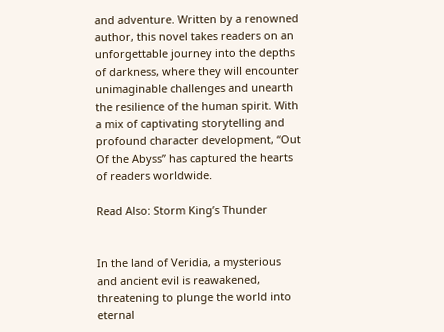and adventure. Written by a renowned author, this novel takes readers on an unforgettable journey into the depths of darkness, where they will encounter unimaginable challenges and unearth the resilience of the human spirit. With a mix of captivating storytelling and profound character development, “Out Of the Abyss” has captured the hearts of readers worldwide.

Read Also: Storm King’s Thunder


In the land of Veridia, a mysterious and ancient evil is reawakened, threatening to plunge the world into eternal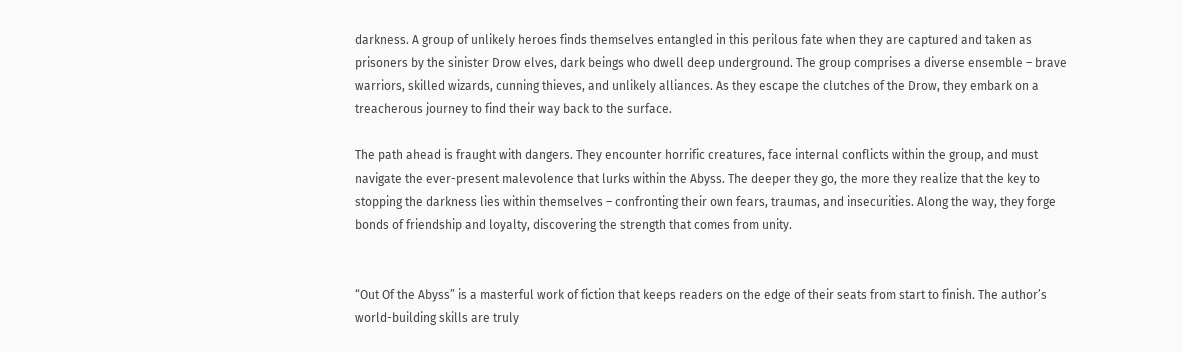darkness. A group of unlikely heroes finds themselves entangled in this perilous fate when they are captured and taken as prisoners by the sinister Drow elves, dark beings who dwell deep underground. The group comprises a diverse ensemble – brave warriors, skilled wizards, cunning thieves, and unlikely alliances. As they escape the clutches of the Drow, they embark on a treacherous journey to find their way back to the surface.

The path ahead is fraught with dangers. They encounter horrific creatures, face internal conflicts within the group, and must navigate the ever-present malevolence that lurks within the Abyss. The deeper they go, the more they realize that the key to stopping the darkness lies within themselves – confronting their own fears, traumas, and insecurities. Along the way, they forge bonds of friendship and loyalty, discovering the strength that comes from unity.


“Out Of the Abyss” is a masterful work of fiction that keeps readers on the edge of their seats from start to finish. The author’s world-building skills are truly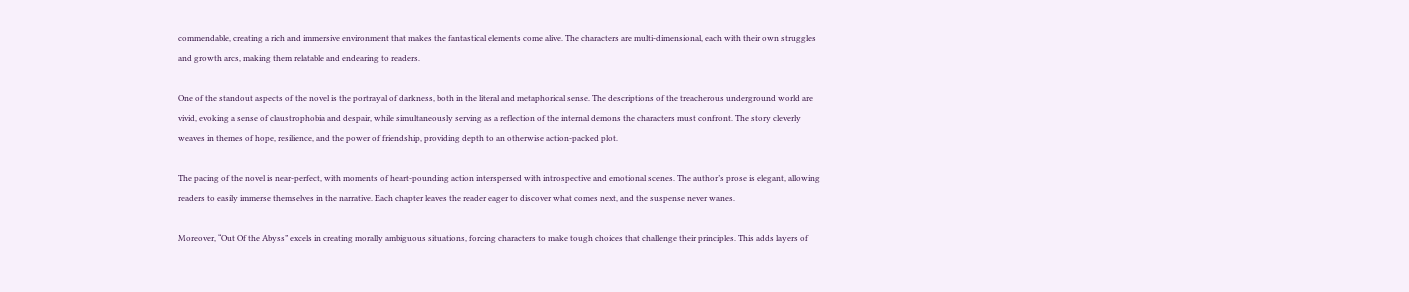commendable, creating a rich and immersive environment that makes the fantastical elements come alive. The characters are multi-dimensional, each with their own struggles and growth arcs, making them relatable and endearing to readers.

One of the standout aspects of the novel is the portrayal of darkness, both in the literal and metaphorical sense. The descriptions of the treacherous underground world are vivid, evoking a sense of claustrophobia and despair, while simultaneously serving as a reflection of the internal demons the characters must confront. The story cleverly weaves in themes of hope, resilience, and the power of friendship, providing depth to an otherwise action-packed plot.

The pacing of the novel is near-perfect, with moments of heart-pounding action interspersed with introspective and emotional scenes. The author’s prose is elegant, allowing readers to easily immerse themselves in the narrative. Each chapter leaves the reader eager to discover what comes next, and the suspense never wanes.

Moreover, “Out Of the Abyss” excels in creating morally ambiguous situations, forcing characters to make tough choices that challenge their principles. This adds layers of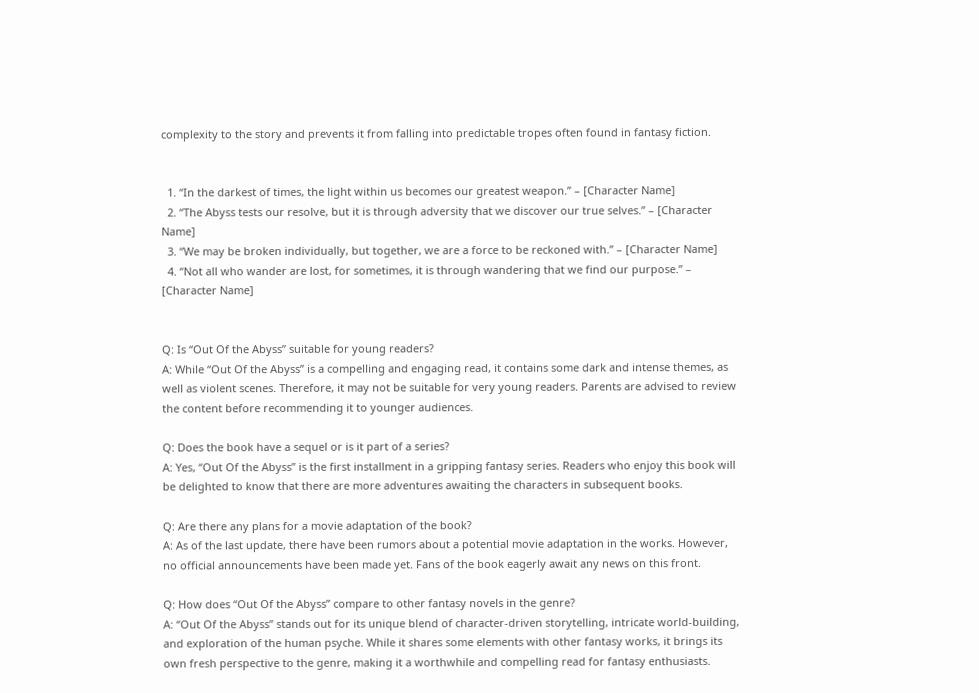complexity to the story and prevents it from falling into predictable tropes often found in fantasy fiction.


  1. “In the darkest of times, the light within us becomes our greatest weapon.” – [Character Name]
  2. “The Abyss tests our resolve, but it is through adversity that we discover our true selves.” – [Character Name]
  3. “We may be broken individually, but together, we are a force to be reckoned with.” – [Character Name]
  4. “Not all who wander are lost, for sometimes, it is through wandering that we find our purpose.” – [Character Name]


Q: Is “Out Of the Abyss” suitable for young readers?
A: While “Out Of the Abyss” is a compelling and engaging read, it contains some dark and intense themes, as well as violent scenes. Therefore, it may not be suitable for very young readers. Parents are advised to review the content before recommending it to younger audiences.

Q: Does the book have a sequel or is it part of a series?
A: Yes, “Out Of the Abyss” is the first installment in a gripping fantasy series. Readers who enjoy this book will be delighted to know that there are more adventures awaiting the characters in subsequent books.

Q: Are there any plans for a movie adaptation of the book?
A: As of the last update, there have been rumors about a potential movie adaptation in the works. However, no official announcements have been made yet. Fans of the book eagerly await any news on this front.

Q: How does “Out Of the Abyss” compare to other fantasy novels in the genre?
A: “Out Of the Abyss” stands out for its unique blend of character-driven storytelling, intricate world-building, and exploration of the human psyche. While it shares some elements with other fantasy works, it brings its own fresh perspective to the genre, making it a worthwhile and compelling read for fantasy enthusiasts.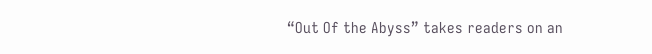“Out Of the Abyss” takes readers on an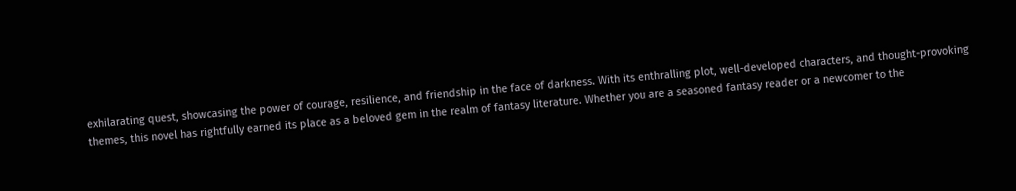exhilarating quest, showcasing the power of courage, resilience, and friendship in the face of darkness. With its enthralling plot, well-developed characters, and thought-provoking themes, this novel has rightfully earned its place as a beloved gem in the realm of fantasy literature. Whether you are a seasoned fantasy reader or a newcomer to the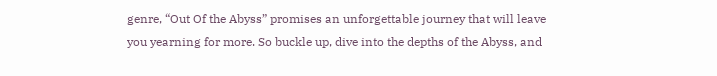genre, “Out Of the Abyss” promises an unforgettable journey that will leave you yearning for more. So buckle up, dive into the depths of the Abyss, and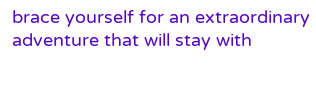brace yourself for an extraordinary adventure that will stay with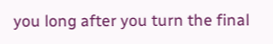you long after you turn the final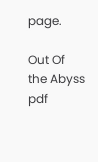page.

Out Of the Abyss pdf